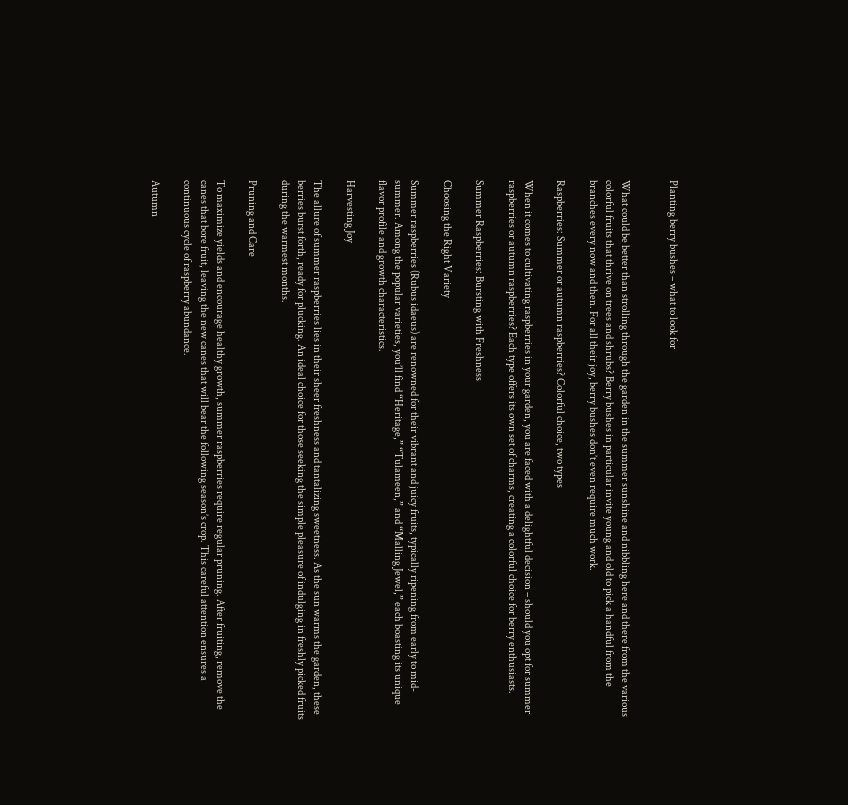Planting berry bushes – what to look for


What could be better than strolling through the garden in the summer sunshine and nibbling here and there from the various colorful fruits that thrive on trees and shrubs? Berry bushes in particular invite young and old to pick a handful from the branches every now and then. For all their joy, berry bushes don’t even require much work.

Raspberries: Summer or autumn raspberries? Colorful choice, two types

When it comes to cultivating raspberries in your garden, you are faced with a delightful decision – should you opt for summer raspberries or autumn raspberries? Each type offers its own set of charms, creating a colorful choice for berry enthusiasts.

Summer Raspberries: Bursting with Freshness

Choosing the Right Variety

Summer raspberries (Rubus idaeus) are renowned for their vibrant and juicy fruits, typically ripening from early to mid-summer. Among the popular varieties, you’ll find “Heritage,” “Tulameen,” and “Malling Jewel,” each boasting its unique flavor profile and growth characteristics.

Harvesting Joy

The allure of summer raspberries lies in their sheer freshness and tantalizing sweetness. As the sun warms the garden, these berries burst forth, ready for plucking. An ideal choice for those seeking the simple pleasure of indulging in freshly picked fruits during the warmest months.

Pruning and Care

To maximize yields and encourage healthy growth, summer raspberries require regular pruning. After fruiting, remove the canes that bore fruit, leaving the new canes that will bear the following season’s crop. This careful attention ensures a continuous cycle of raspberry abundance.

Autumn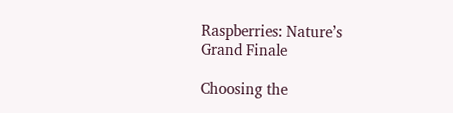Raspberries: Nature’s Grand Finale

Choosing the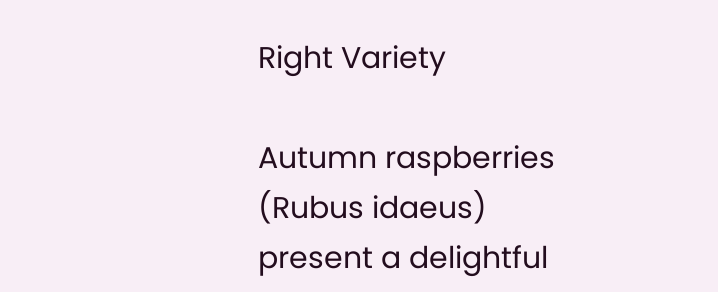Right Variety

Autumn raspberries (Rubus idaeus) present a delightful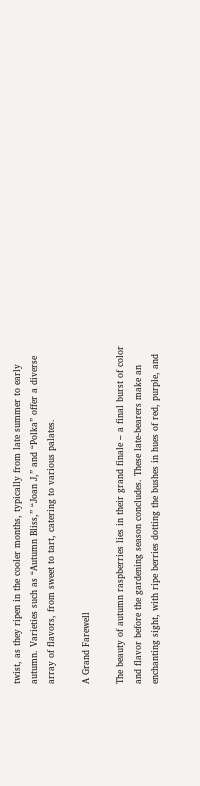twist, as they ripen in the cooler months, typically from late summer to early autumn. Varieties such as “Autumn Bliss,” “Joan J,” and “Polka” offer a diverse array of flavors, from sweet to tart, catering to various palates.

A Grand Farewell

The beauty of autumn raspberries lies in their grand finale – a final burst of color and flavor before the gardening season concludes. These late-bearers make an enchanting sight, with ripe berries dotting the bushes in hues of red, purple, and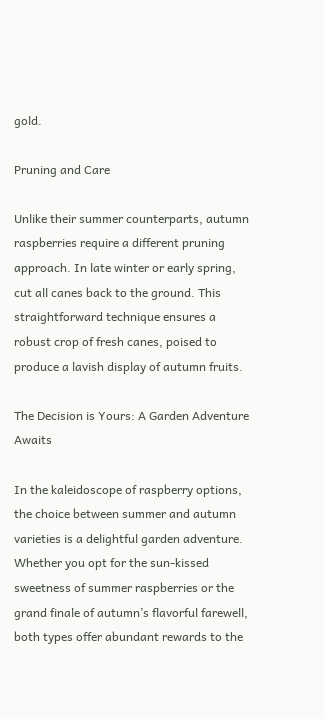gold.

Pruning and Care

Unlike their summer counterparts, autumn raspberries require a different pruning approach. In late winter or early spring, cut all canes back to the ground. This straightforward technique ensures a robust crop of fresh canes, poised to produce a lavish display of autumn fruits.

The Decision is Yours: A Garden Adventure Awaits

In the kaleidoscope of raspberry options, the choice between summer and autumn varieties is a delightful garden adventure. Whether you opt for the sun-kissed sweetness of summer raspberries or the grand finale of autumn’s flavorful farewell, both types offer abundant rewards to the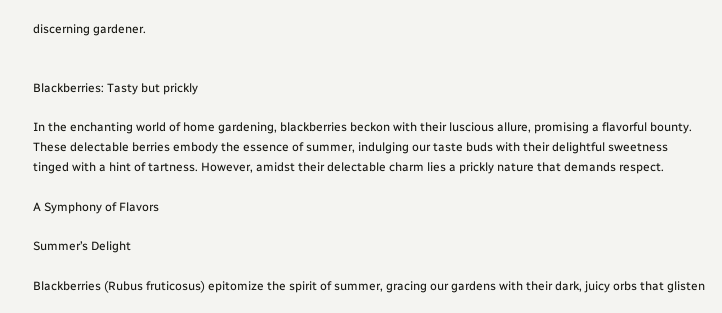discerning gardener.


Blackberries: Tasty but prickly

In the enchanting world of home gardening, blackberries beckon with their luscious allure, promising a flavorful bounty. These delectable berries embody the essence of summer, indulging our taste buds with their delightful sweetness tinged with a hint of tartness. However, amidst their delectable charm lies a prickly nature that demands respect.

A Symphony of Flavors

Summer’s Delight

Blackberries (Rubus fruticosus) epitomize the spirit of summer, gracing our gardens with their dark, juicy orbs that glisten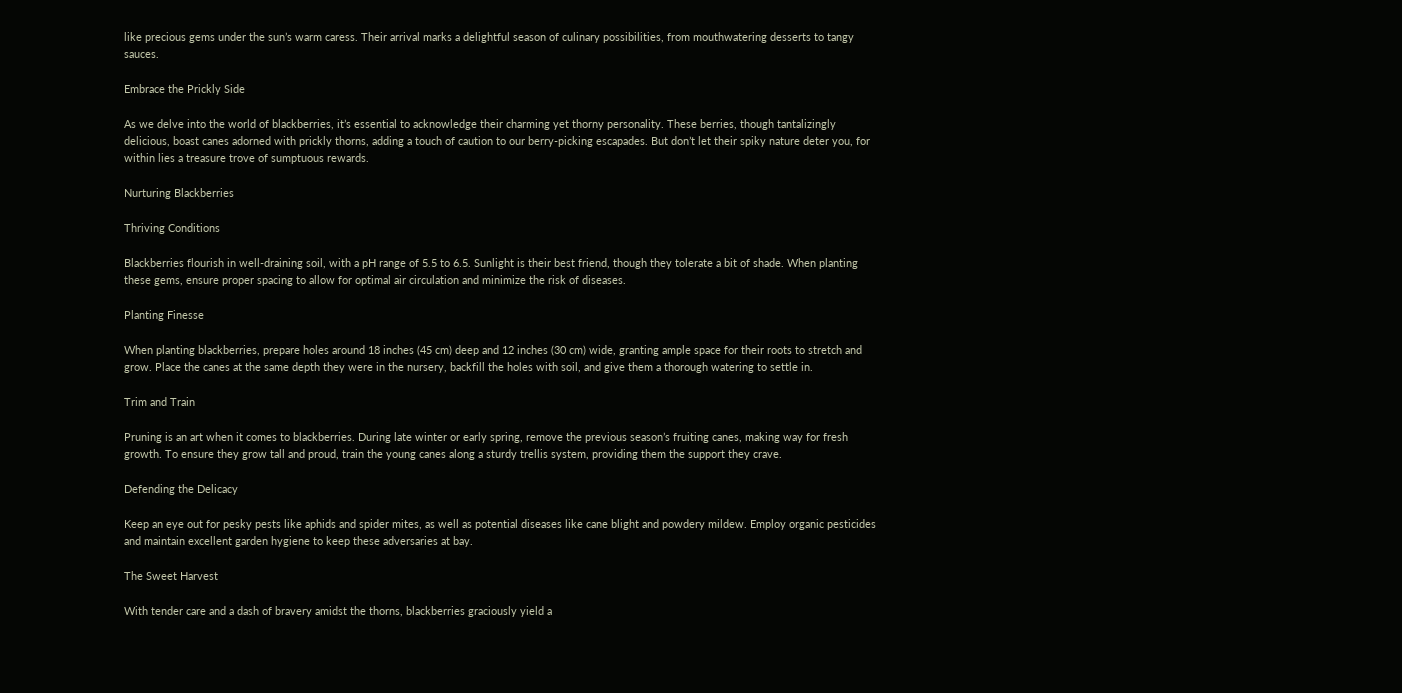like precious gems under the sun’s warm caress. Their arrival marks a delightful season of culinary possibilities, from mouthwatering desserts to tangy sauces.

Embrace the Prickly Side

As we delve into the world of blackberries, it’s essential to acknowledge their charming yet thorny personality. These berries, though tantalizingly delicious, boast canes adorned with prickly thorns, adding a touch of caution to our berry-picking escapades. But don’t let their spiky nature deter you, for within lies a treasure trove of sumptuous rewards.

Nurturing Blackberries

Thriving Conditions

Blackberries flourish in well-draining soil, with a pH range of 5.5 to 6.5. Sunlight is their best friend, though they tolerate a bit of shade. When planting these gems, ensure proper spacing to allow for optimal air circulation and minimize the risk of diseases.

Planting Finesse

When planting blackberries, prepare holes around 18 inches (45 cm) deep and 12 inches (30 cm) wide, granting ample space for their roots to stretch and grow. Place the canes at the same depth they were in the nursery, backfill the holes with soil, and give them a thorough watering to settle in.

Trim and Train

Pruning is an art when it comes to blackberries. During late winter or early spring, remove the previous season’s fruiting canes, making way for fresh growth. To ensure they grow tall and proud, train the young canes along a sturdy trellis system, providing them the support they crave.

Defending the Delicacy

Keep an eye out for pesky pests like aphids and spider mites, as well as potential diseases like cane blight and powdery mildew. Employ organic pesticides and maintain excellent garden hygiene to keep these adversaries at bay.

The Sweet Harvest

With tender care and a dash of bravery amidst the thorns, blackberries graciously yield a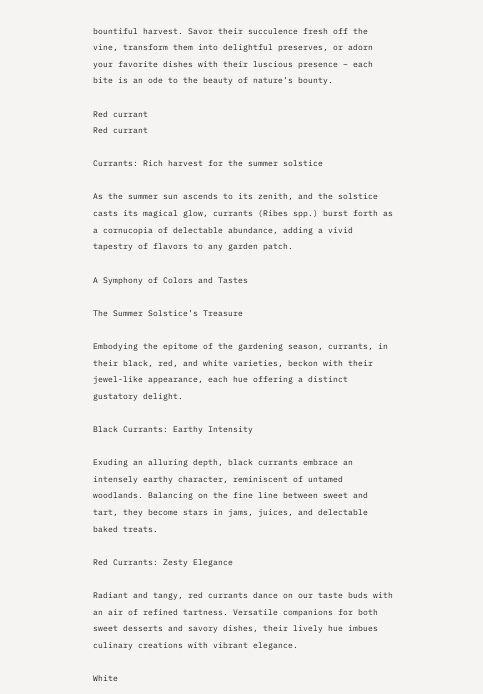bountiful harvest. Savor their succulence fresh off the vine, transform them into delightful preserves, or adorn your favorite dishes with their luscious presence – each bite is an ode to the beauty of nature’s bounty.

Red currant
Red currant

Currants: Rich harvest for the summer solstice

As the summer sun ascends to its zenith, and the solstice casts its magical glow, currants (Ribes spp.) burst forth as a cornucopia of delectable abundance, adding a vivid tapestry of flavors to any garden patch.

A Symphony of Colors and Tastes

The Summer Solstice’s Treasure

Embodying the epitome of the gardening season, currants, in their black, red, and white varieties, beckon with their jewel-like appearance, each hue offering a distinct gustatory delight.

Black Currants: Earthy Intensity

Exuding an alluring depth, black currants embrace an intensely earthy character, reminiscent of untamed woodlands. Balancing on the fine line between sweet and tart, they become stars in jams, juices, and delectable baked treats.

Red Currants: Zesty Elegance

Radiant and tangy, red currants dance on our taste buds with an air of refined tartness. Versatile companions for both sweet desserts and savory dishes, their lively hue imbues culinary creations with vibrant elegance.

White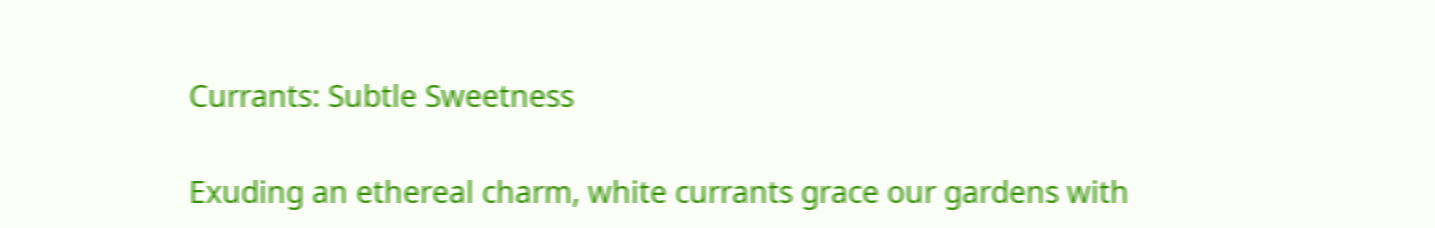Currants: Subtle Sweetness

Exuding an ethereal charm, white currants grace our gardens with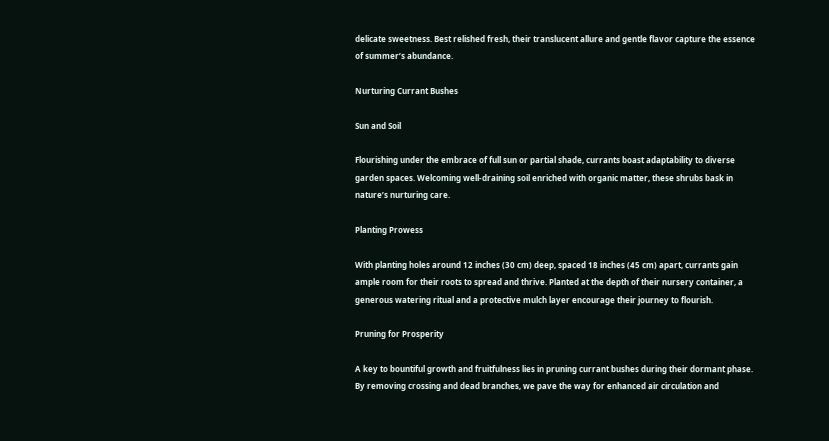delicate sweetness. Best relished fresh, their translucent allure and gentle flavor capture the essence of summer’s abundance.

Nurturing Currant Bushes

Sun and Soil

Flourishing under the embrace of full sun or partial shade, currants boast adaptability to diverse garden spaces. Welcoming well-draining soil enriched with organic matter, these shrubs bask in nature’s nurturing care.

Planting Prowess

With planting holes around 12 inches (30 cm) deep, spaced 18 inches (45 cm) apart, currants gain ample room for their roots to spread and thrive. Planted at the depth of their nursery container, a generous watering ritual and a protective mulch layer encourage their journey to flourish.

Pruning for Prosperity

A key to bountiful growth and fruitfulness lies in pruning currant bushes during their dormant phase. By removing crossing and dead branches, we pave the way for enhanced air circulation and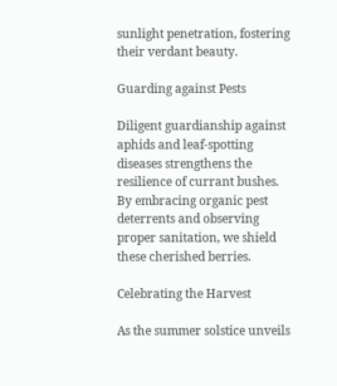sunlight penetration, fostering their verdant beauty.

Guarding against Pests

Diligent guardianship against aphids and leaf-spotting diseases strengthens the resilience of currant bushes. By embracing organic pest deterrents and observing proper sanitation, we shield these cherished berries.

Celebrating the Harvest

As the summer solstice unveils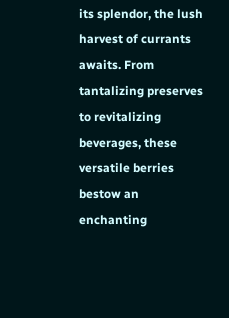its splendor, the lush harvest of currants awaits. From tantalizing preserves to revitalizing beverages, these versatile berries bestow an enchanting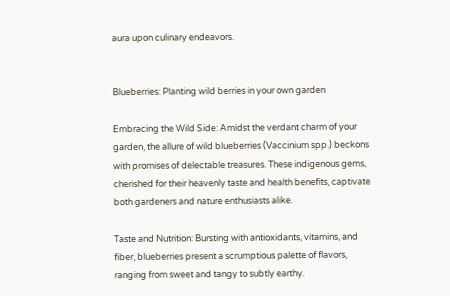aura upon culinary endeavors.


Blueberries: Planting wild berries in your own garden

Embracing the Wild Side: Amidst the verdant charm of your garden, the allure of wild blueberries (Vaccinium spp.) beckons with promises of delectable treasures. These indigenous gems, cherished for their heavenly taste and health benefits, captivate both gardeners and nature enthusiasts alike.

Taste and Nutrition: Bursting with antioxidants, vitamins, and fiber, blueberries present a scrumptious palette of flavors, ranging from sweet and tangy to subtly earthy.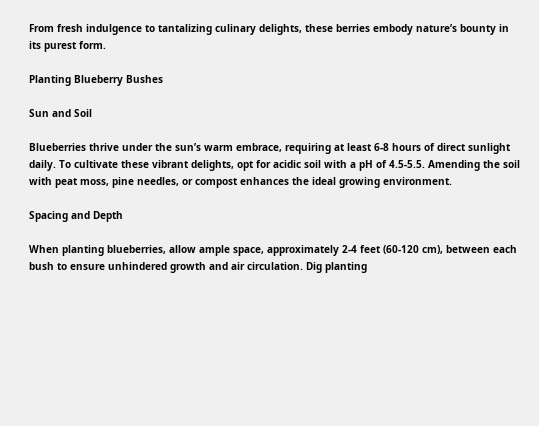From fresh indulgence to tantalizing culinary delights, these berries embody nature’s bounty in its purest form.

Planting Blueberry Bushes

Sun and Soil

Blueberries thrive under the sun’s warm embrace, requiring at least 6-8 hours of direct sunlight daily. To cultivate these vibrant delights, opt for acidic soil with a pH of 4.5-5.5. Amending the soil with peat moss, pine needles, or compost enhances the ideal growing environment.

Spacing and Depth

When planting blueberries, allow ample space, approximately 2-4 feet (60-120 cm), between each bush to ensure unhindered growth and air circulation. Dig planting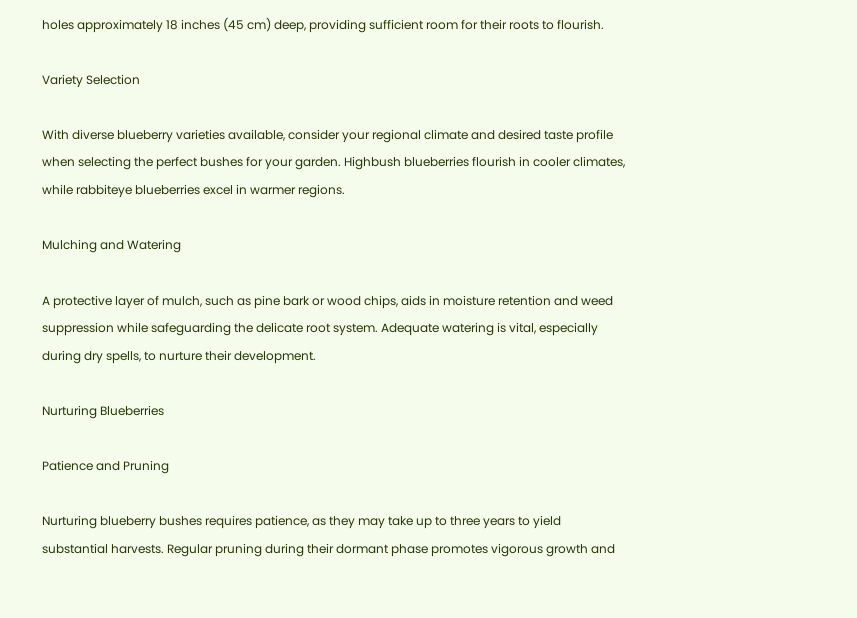holes approximately 18 inches (45 cm) deep, providing sufficient room for their roots to flourish.

Variety Selection

With diverse blueberry varieties available, consider your regional climate and desired taste profile when selecting the perfect bushes for your garden. Highbush blueberries flourish in cooler climates, while rabbiteye blueberries excel in warmer regions.

Mulching and Watering

A protective layer of mulch, such as pine bark or wood chips, aids in moisture retention and weed suppression while safeguarding the delicate root system. Adequate watering is vital, especially during dry spells, to nurture their development.

Nurturing Blueberries

Patience and Pruning

Nurturing blueberry bushes requires patience, as they may take up to three years to yield substantial harvests. Regular pruning during their dormant phase promotes vigorous growth and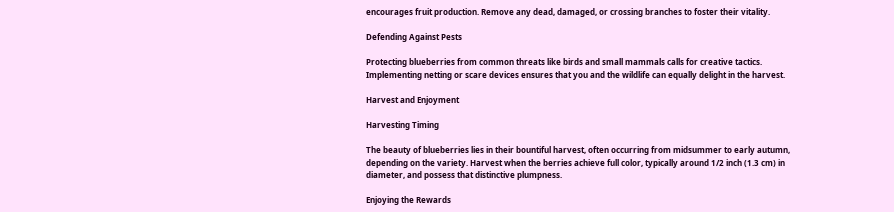encourages fruit production. Remove any dead, damaged, or crossing branches to foster their vitality.

Defending Against Pests

Protecting blueberries from common threats like birds and small mammals calls for creative tactics. Implementing netting or scare devices ensures that you and the wildlife can equally delight in the harvest.

Harvest and Enjoyment

Harvesting Timing

The beauty of blueberries lies in their bountiful harvest, often occurring from midsummer to early autumn, depending on the variety. Harvest when the berries achieve full color, typically around 1/2 inch (1.3 cm) in diameter, and possess that distinctive plumpness.

Enjoying the Rewards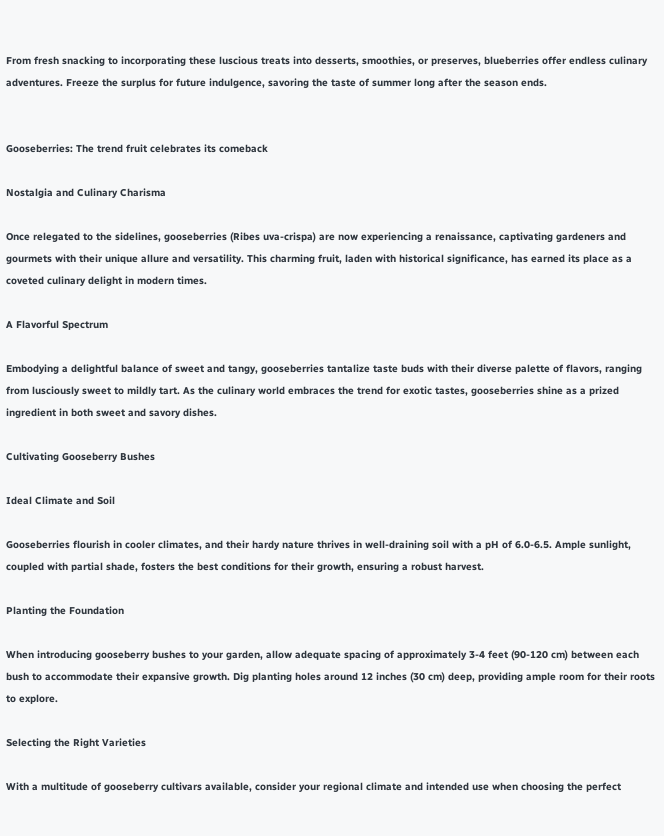From fresh snacking to incorporating these luscious treats into desserts, smoothies, or preserves, blueberries offer endless culinary adventures. Freeze the surplus for future indulgence, savoring the taste of summer long after the season ends.


Gooseberries: The trend fruit celebrates its comeback

Nostalgia and Culinary Charisma

Once relegated to the sidelines, gooseberries (Ribes uva-crispa) are now experiencing a renaissance, captivating gardeners and gourmets with their unique allure and versatility. This charming fruit, laden with historical significance, has earned its place as a coveted culinary delight in modern times.

A Flavorful Spectrum

Embodying a delightful balance of sweet and tangy, gooseberries tantalize taste buds with their diverse palette of flavors, ranging from lusciously sweet to mildly tart. As the culinary world embraces the trend for exotic tastes, gooseberries shine as a prized ingredient in both sweet and savory dishes.

Cultivating Gooseberry Bushes

Ideal Climate and Soil

Gooseberries flourish in cooler climates, and their hardy nature thrives in well-draining soil with a pH of 6.0-6.5. Ample sunlight, coupled with partial shade, fosters the best conditions for their growth, ensuring a robust harvest.

Planting the Foundation

When introducing gooseberry bushes to your garden, allow adequate spacing of approximately 3-4 feet (90-120 cm) between each bush to accommodate their expansive growth. Dig planting holes around 12 inches (30 cm) deep, providing ample room for their roots to explore.

Selecting the Right Varieties

With a multitude of gooseberry cultivars available, consider your regional climate and intended use when choosing the perfect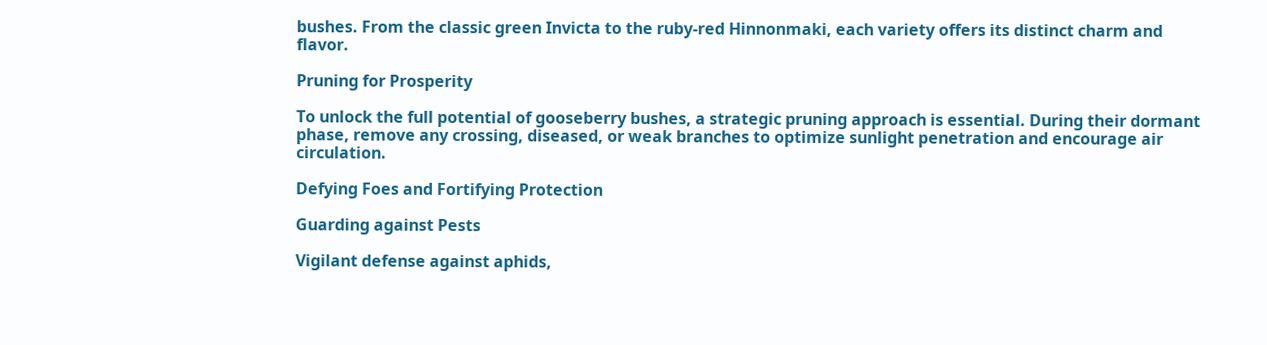bushes. From the classic green Invicta to the ruby-red Hinnonmaki, each variety offers its distinct charm and flavor.

Pruning for Prosperity

To unlock the full potential of gooseberry bushes, a strategic pruning approach is essential. During their dormant phase, remove any crossing, diseased, or weak branches to optimize sunlight penetration and encourage air circulation.

Defying Foes and Fortifying Protection

Guarding against Pests

Vigilant defense against aphids,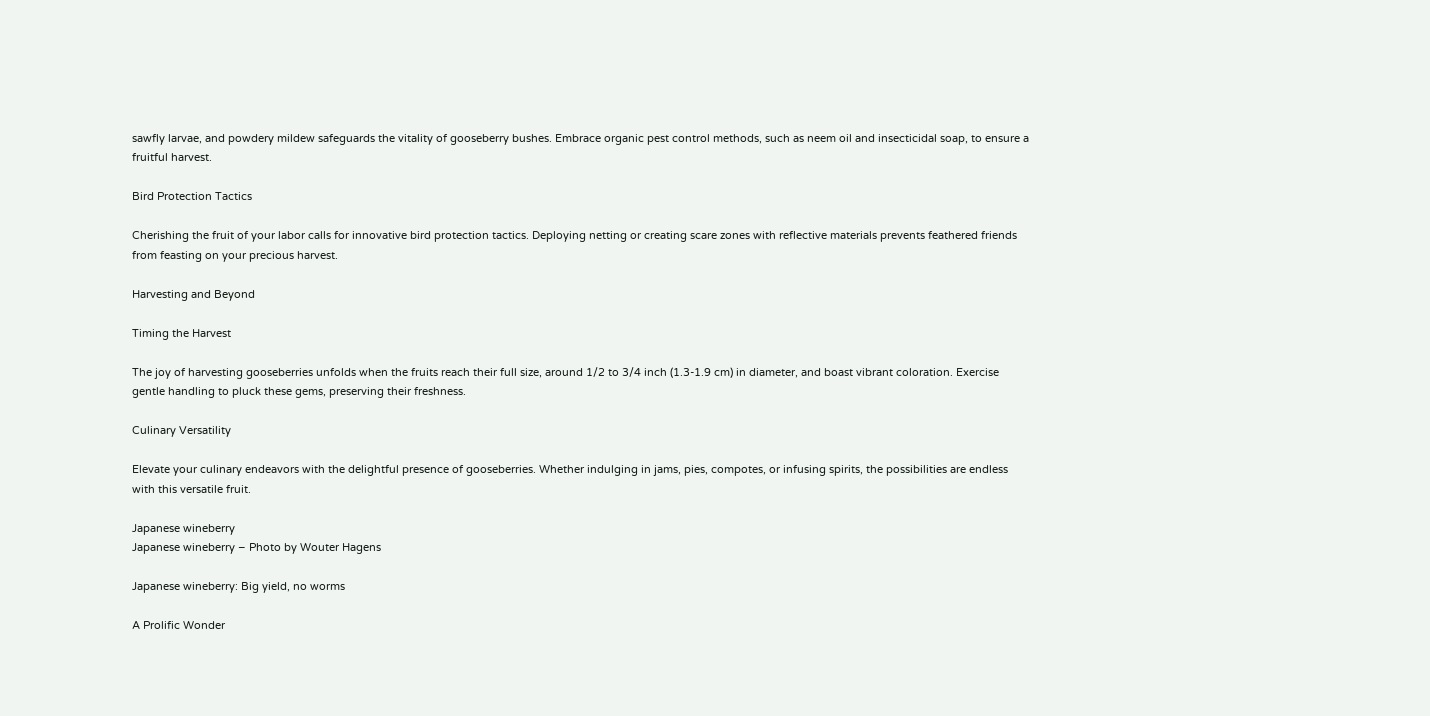sawfly larvae, and powdery mildew safeguards the vitality of gooseberry bushes. Embrace organic pest control methods, such as neem oil and insecticidal soap, to ensure a fruitful harvest.

Bird Protection Tactics

Cherishing the fruit of your labor calls for innovative bird protection tactics. Deploying netting or creating scare zones with reflective materials prevents feathered friends from feasting on your precious harvest.

Harvesting and Beyond

Timing the Harvest

The joy of harvesting gooseberries unfolds when the fruits reach their full size, around 1/2 to 3/4 inch (1.3-1.9 cm) in diameter, and boast vibrant coloration. Exercise gentle handling to pluck these gems, preserving their freshness.

Culinary Versatility

Elevate your culinary endeavors with the delightful presence of gooseberries. Whether indulging in jams, pies, compotes, or infusing spirits, the possibilities are endless with this versatile fruit.

Japanese wineberry
Japanese wineberry – Photo by Wouter Hagens

Japanese wineberry: Big yield, no worms

A Prolific Wonder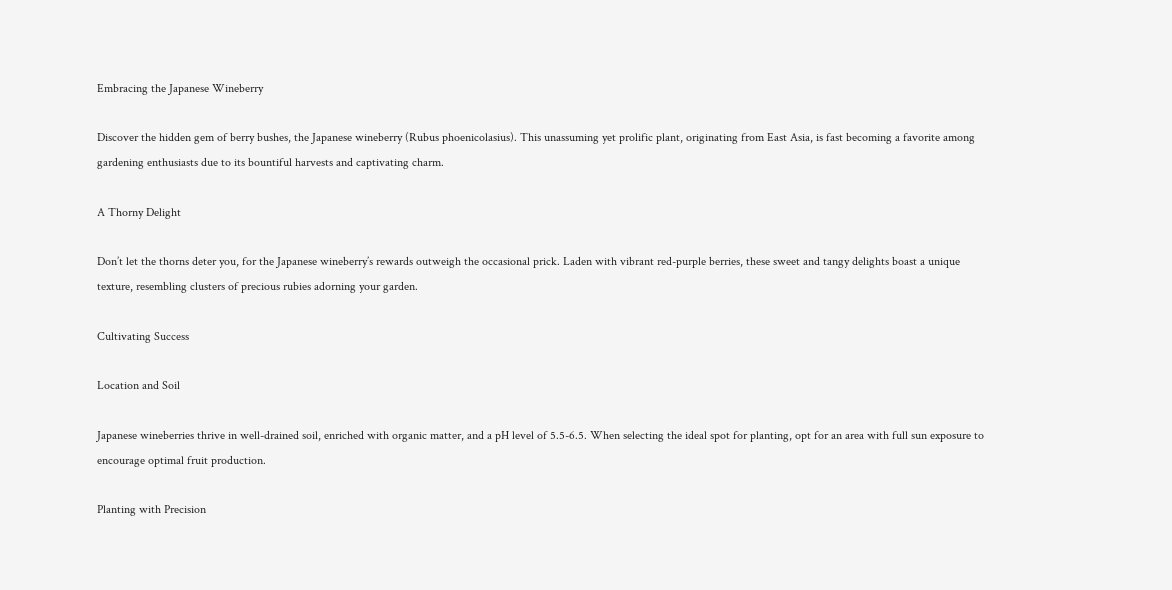Embracing the Japanese Wineberry

Discover the hidden gem of berry bushes, the Japanese wineberry (Rubus phoenicolasius). This unassuming yet prolific plant, originating from East Asia, is fast becoming a favorite among gardening enthusiasts due to its bountiful harvests and captivating charm.

A Thorny Delight

Don’t let the thorns deter you, for the Japanese wineberry’s rewards outweigh the occasional prick. Laden with vibrant red-purple berries, these sweet and tangy delights boast a unique texture, resembling clusters of precious rubies adorning your garden.

Cultivating Success

Location and Soil

Japanese wineberries thrive in well-drained soil, enriched with organic matter, and a pH level of 5.5-6.5. When selecting the ideal spot for planting, opt for an area with full sun exposure to encourage optimal fruit production.

Planting with Precision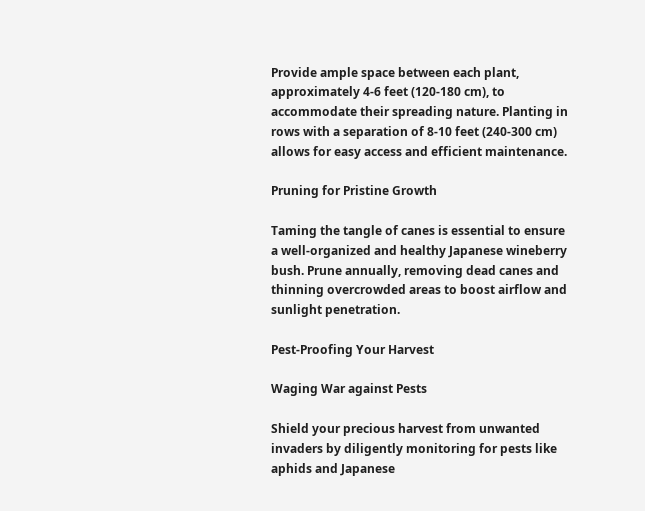Provide ample space between each plant, approximately 4-6 feet (120-180 cm), to accommodate their spreading nature. Planting in rows with a separation of 8-10 feet (240-300 cm) allows for easy access and efficient maintenance.

Pruning for Pristine Growth

Taming the tangle of canes is essential to ensure a well-organized and healthy Japanese wineberry bush. Prune annually, removing dead canes and thinning overcrowded areas to boost airflow and sunlight penetration.

Pest-Proofing Your Harvest

Waging War against Pests

Shield your precious harvest from unwanted invaders by diligently monitoring for pests like aphids and Japanese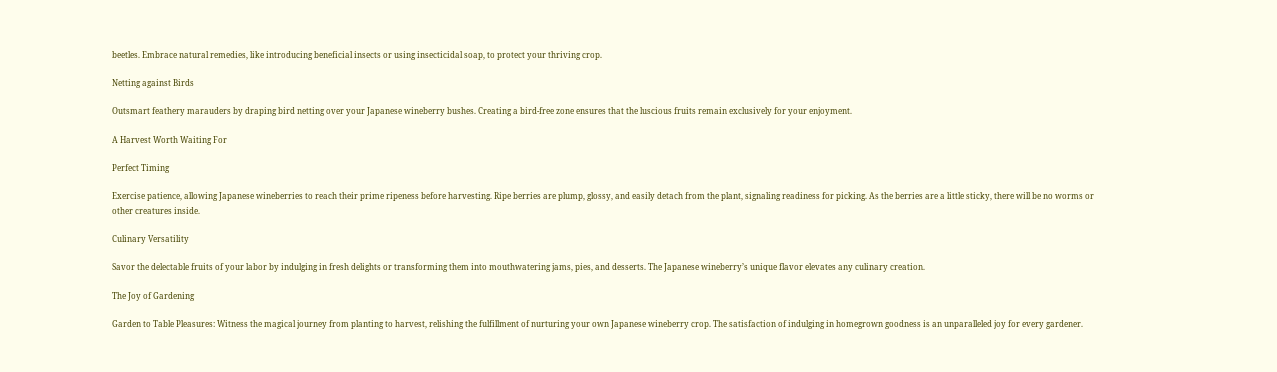beetles. Embrace natural remedies, like introducing beneficial insects or using insecticidal soap, to protect your thriving crop.

Netting against Birds

Outsmart feathery marauders by draping bird netting over your Japanese wineberry bushes. Creating a bird-free zone ensures that the luscious fruits remain exclusively for your enjoyment.

A Harvest Worth Waiting For

Perfect Timing

Exercise patience, allowing Japanese wineberries to reach their prime ripeness before harvesting. Ripe berries are plump, glossy, and easily detach from the plant, signaling readiness for picking. As the berries are a little sticky, there will be no worms or other creatures inside.

Culinary Versatility

Savor the delectable fruits of your labor by indulging in fresh delights or transforming them into mouthwatering jams, pies, and desserts. The Japanese wineberry’s unique flavor elevates any culinary creation.

The Joy of Gardening

Garden to Table Pleasures: Witness the magical journey from planting to harvest, relishing the fulfillment of nurturing your own Japanese wineberry crop. The satisfaction of indulging in homegrown goodness is an unparalleled joy for every gardener.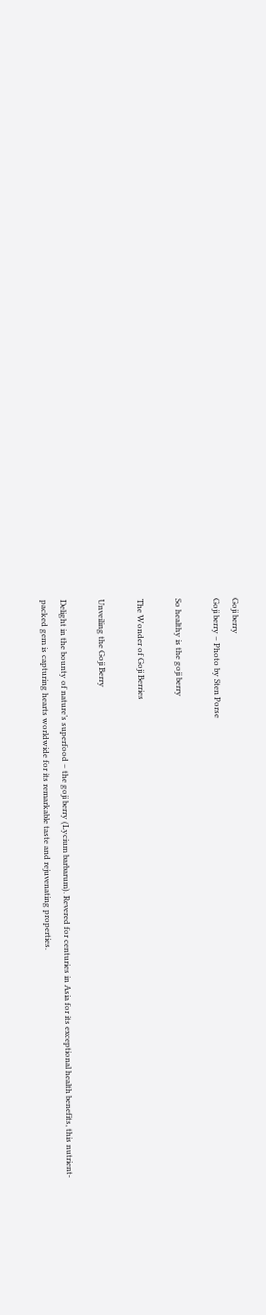Goji berry
Goji berry – Photo by Sten Porse

So healthy is the goji berry

The Wonder of Goji Berries

Unveiling the Goji Berry

Delight in the bounty of nature’s superfood – the goji berry (Lycium barbarum). Revered for centuries in Asia for its exceptional health benefits, this nutrient-packed gem is capturing hearts worldwide for its remarkable taste and rejuvenating properties.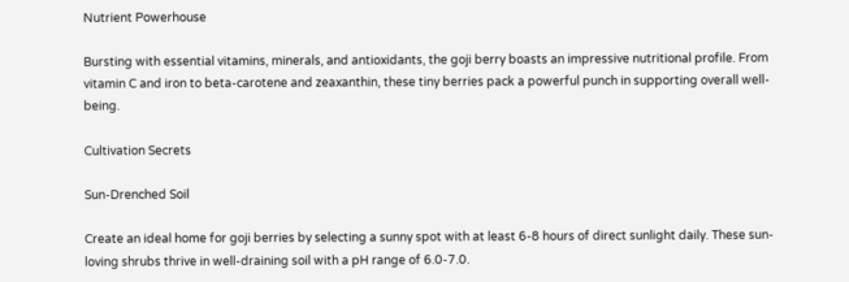Nutrient Powerhouse

Bursting with essential vitamins, minerals, and antioxidants, the goji berry boasts an impressive nutritional profile. From vitamin C and iron to beta-carotene and zeaxanthin, these tiny berries pack a powerful punch in supporting overall well-being.

Cultivation Secrets

Sun-Drenched Soil

Create an ideal home for goji berries by selecting a sunny spot with at least 6-8 hours of direct sunlight daily. These sun-loving shrubs thrive in well-draining soil with a pH range of 6.0-7.0.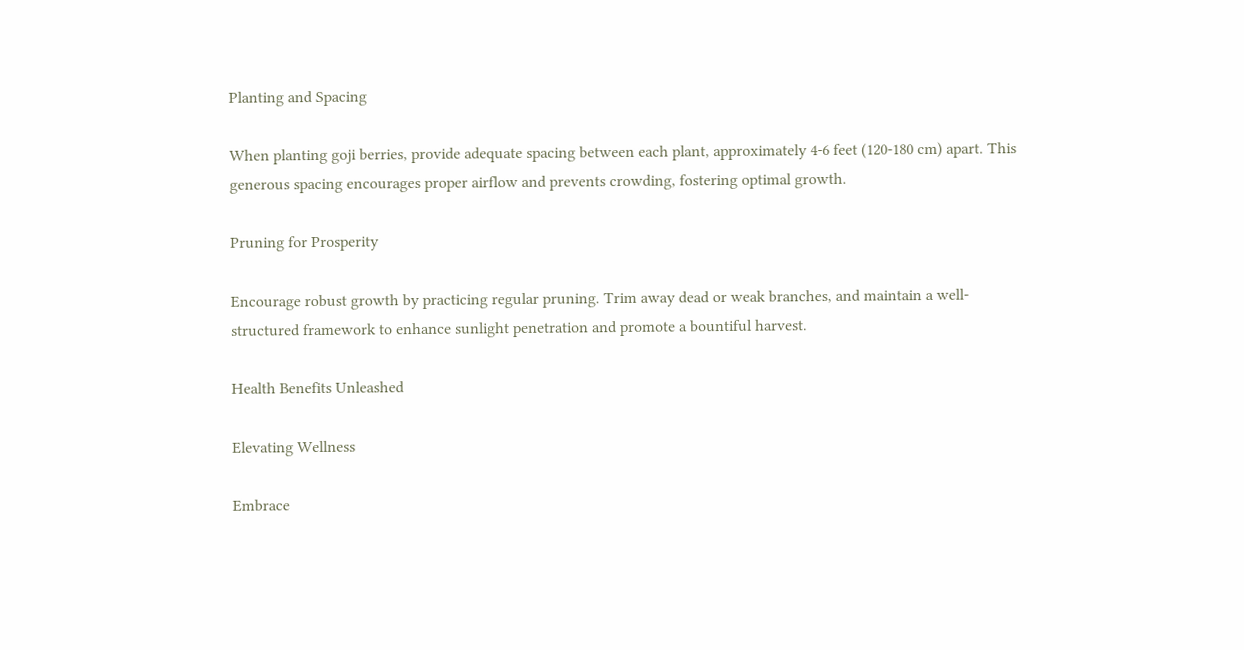Planting and Spacing

When planting goji berries, provide adequate spacing between each plant, approximately 4-6 feet (120-180 cm) apart. This generous spacing encourages proper airflow and prevents crowding, fostering optimal growth.

Pruning for Prosperity

Encourage robust growth by practicing regular pruning. Trim away dead or weak branches, and maintain a well-structured framework to enhance sunlight penetration and promote a bountiful harvest.

Health Benefits Unleashed

Elevating Wellness

Embrace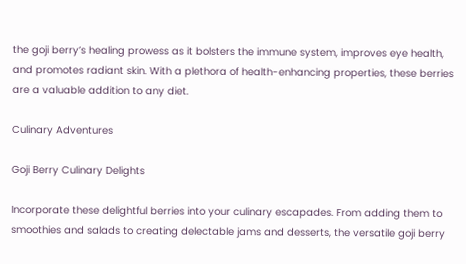the goji berry’s healing prowess as it bolsters the immune system, improves eye health, and promotes radiant skin. With a plethora of health-enhancing properties, these berries are a valuable addition to any diet.

Culinary Adventures

Goji Berry Culinary Delights

Incorporate these delightful berries into your culinary escapades. From adding them to smoothies and salads to creating delectable jams and desserts, the versatile goji berry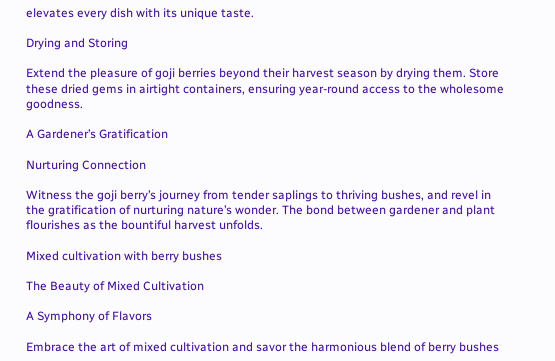elevates every dish with its unique taste.

Drying and Storing

Extend the pleasure of goji berries beyond their harvest season by drying them. Store these dried gems in airtight containers, ensuring year-round access to the wholesome goodness.

A Gardener’s Gratification

Nurturing Connection

Witness the goji berry’s journey from tender saplings to thriving bushes, and revel in the gratification of nurturing nature’s wonder. The bond between gardener and plant flourishes as the bountiful harvest unfolds.

Mixed cultivation with berry bushes

The Beauty of Mixed Cultivation

A Symphony of Flavors

Embrace the art of mixed cultivation and savor the harmonious blend of berry bushes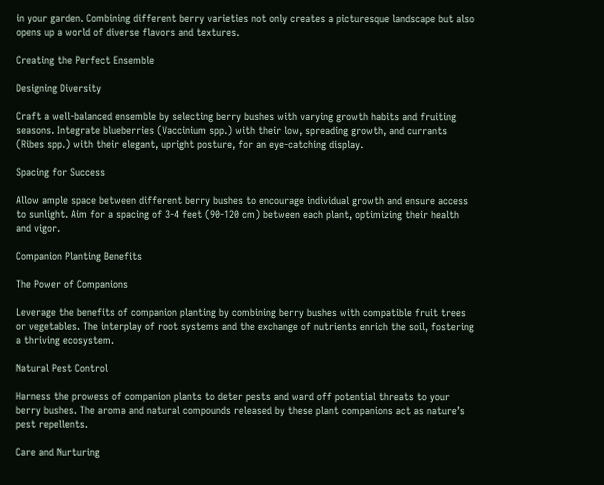in your garden. Combining different berry varieties not only creates a picturesque landscape but also opens up a world of diverse flavors and textures.

Creating the Perfect Ensemble

Designing Diversity

Craft a well-balanced ensemble by selecting berry bushes with varying growth habits and fruiting seasons. Integrate blueberries (Vaccinium spp.) with their low, spreading growth, and currants (Ribes spp.) with their elegant, upright posture, for an eye-catching display.

Spacing for Success

Allow ample space between different berry bushes to encourage individual growth and ensure access to sunlight. Aim for a spacing of 3-4 feet (90-120 cm) between each plant, optimizing their health and vigor.

Companion Planting Benefits

The Power of Companions

Leverage the benefits of companion planting by combining berry bushes with compatible fruit trees or vegetables. The interplay of root systems and the exchange of nutrients enrich the soil, fostering a thriving ecosystem.

Natural Pest Control

Harness the prowess of companion plants to deter pests and ward off potential threats to your berry bushes. The aroma and natural compounds released by these plant companions act as nature’s pest repellents.

Care and Nurturing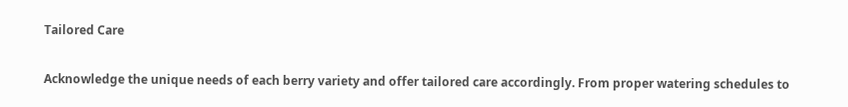Tailored Care

Acknowledge the unique needs of each berry variety and offer tailored care accordingly. From proper watering schedules to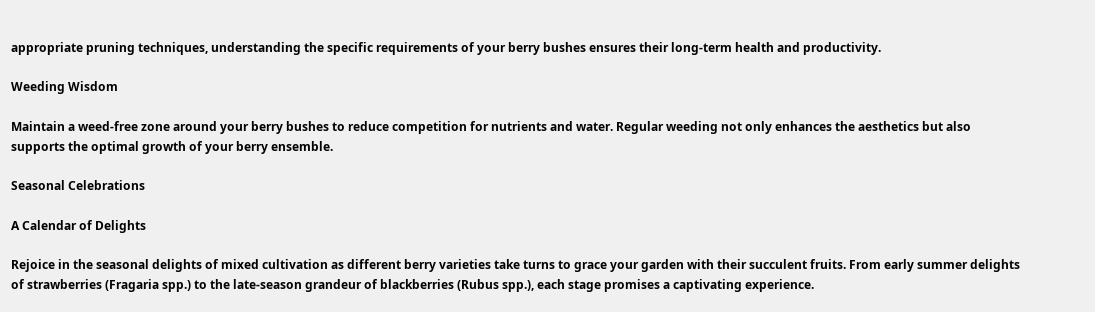appropriate pruning techniques, understanding the specific requirements of your berry bushes ensures their long-term health and productivity.

Weeding Wisdom

Maintain a weed-free zone around your berry bushes to reduce competition for nutrients and water. Regular weeding not only enhances the aesthetics but also supports the optimal growth of your berry ensemble.

Seasonal Celebrations

A Calendar of Delights

Rejoice in the seasonal delights of mixed cultivation as different berry varieties take turns to grace your garden with their succulent fruits. From early summer delights of strawberries (Fragaria spp.) to the late-season grandeur of blackberries (Rubus spp.), each stage promises a captivating experience.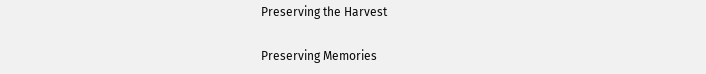Preserving the Harvest

Preserving Memories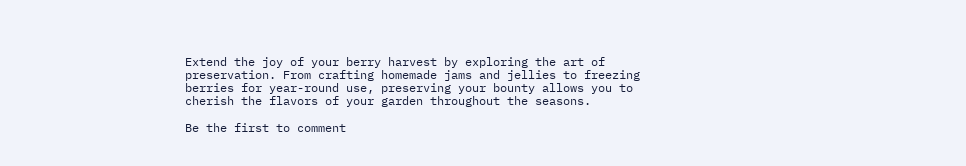Extend the joy of your berry harvest by exploring the art of preservation. From crafting homemade jams and jellies to freezing berries for year-round use, preserving your bounty allows you to cherish the flavors of your garden throughout the seasons.

Be the first to comment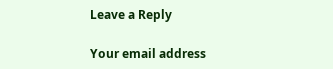Leave a Reply

Your email address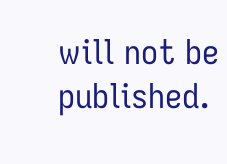will not be published.